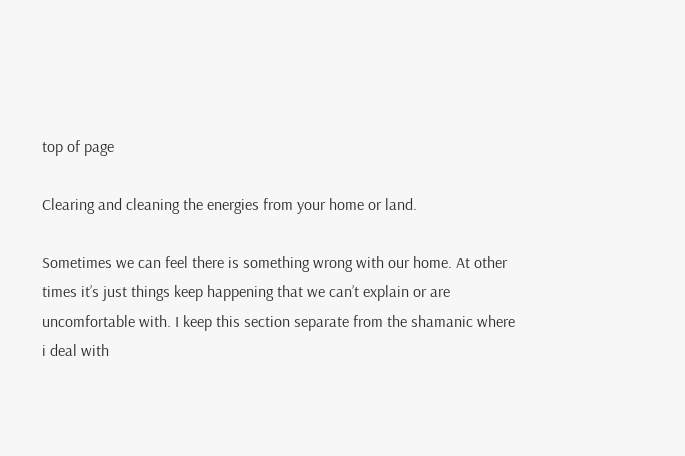top of page

Clearing and cleaning the energies from your home or land.

Sometimes we can feel there is something wrong with our home. At other times it’s just things keep happening that we can’t explain or are uncomfortable with. I keep this section separate from the shamanic where i deal with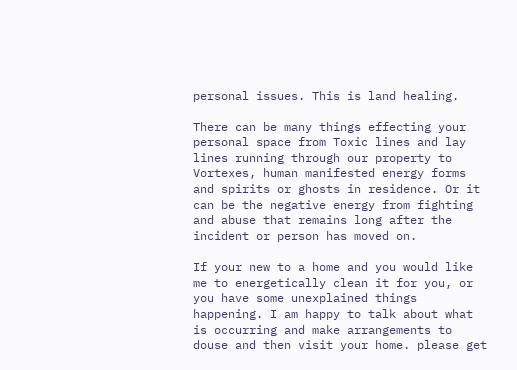personal issues. This is land healing.

There can be many things effecting your personal space from Toxic lines and lay lines running through our property to Vortexes, human manifested energy forms and spirits or ghosts in residence. Or it can be the negative energy from fighting and abuse that remains long after the incident or person has moved on.

If your new to a home and you would like me to energetically clean it for you, or you have some unexplained things happening. I am happy to talk about what is occurring and make arrangements to douse and then visit your home. please get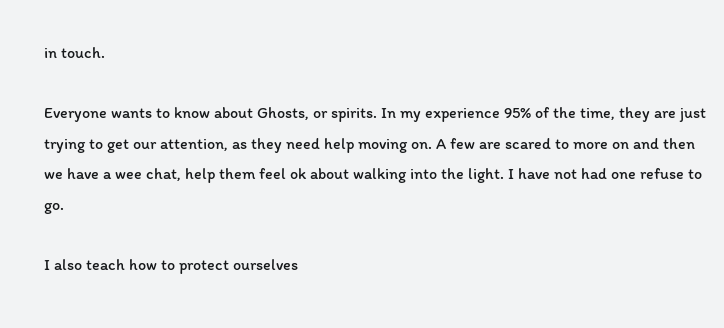in touch.

Everyone wants to know about Ghosts, or spirits. In my experience 95% of the time, they are just trying to get our attention, as they need help moving on. A few are scared to more on and then we have a wee chat, help them feel ok about walking into the light. I have not had one refuse to go.

I also teach how to protect ourselves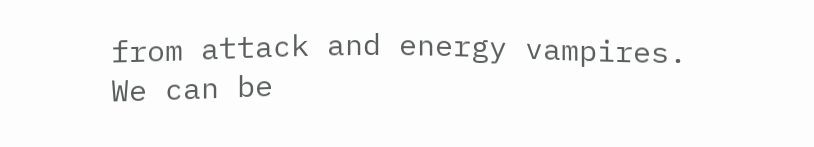from attack and energy vampires. We can be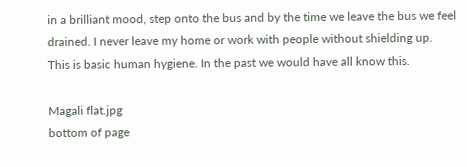in a brilliant mood, step onto the bus and by the time we leave the bus we feel drained. I never leave my home or work with people without shielding up. This is basic human hygiene. In the past we would have all know this.

Magali flat.jpg
bottom of page